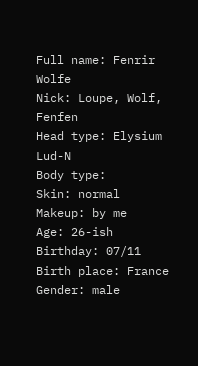Full name: Fenrir Wolfe
Nick: Loupe, Wolf, Fenfen
Head type: Elysium Lud-N
Body type:
Skin: normal
Makeup: by me
Age: 26-ish
Birthday: 07/11
Birth place: France
Gender: male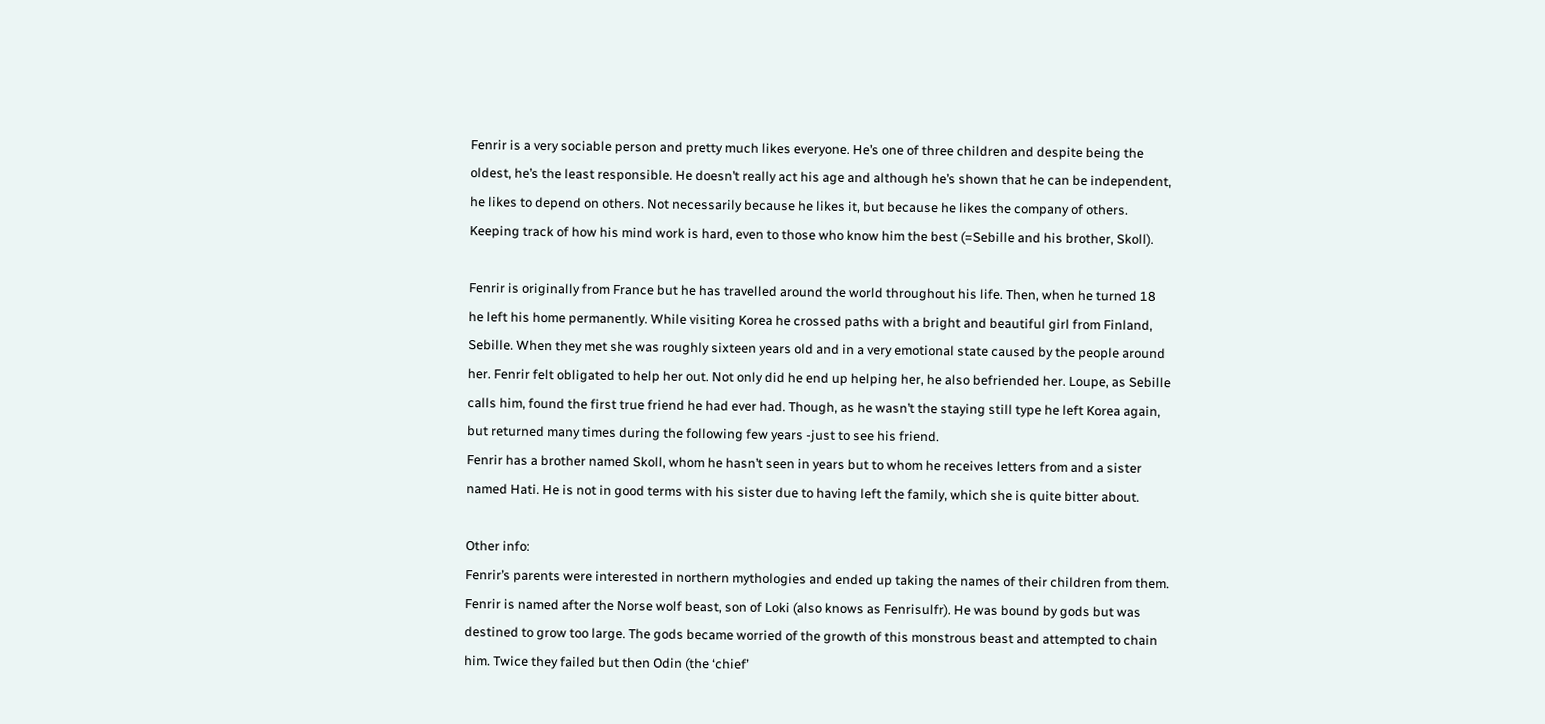Fenrir is a very sociable person and pretty much likes everyone. He’s one of three children and despite being the oldest, he’s the least responsible. He doesn’t really act his age and although he’s shown that he can be independent, he likes to depend on others. Not necessarily because he likes it, but because he likes the company of others. Keeping track of how his mind work is hard, even to those who know him the best (=Sebille and his brother, Skoll).

Fenrir is originally from France but he has travelled around the world throughout his life. Then, when he turned 18 he left his home permanently. While visiting Korea he crossed paths with a bright and beautiful girl from Finland, Sebille. When they met she was roughly sixteen years old and in a very emotional state caused by the people around her. Fenrir felt obligated to help her out. Not only did he end up helping her, he also befriended her. Loupe, as Sebille calls him, found the first true friend he had ever had. Though, as he wasn’t the staying still type he left Korea again, but returned many times during the following few years -just to see his friend.
Fenrir has a brother named Skoll, whom he hasn’t seen in years but to whom he receives letters from and a sister named Hati. He is not in good terms with his sister due to having left the family, which she is quite bitter about.

Other info:
Fenrir’s parents were interested in northern mythologies and ended up taking the names of their children from them. Fenrir is named after the Norse wolf beast, son of Loki (also knows as Fenrisulfr). He was bound by gods but was destined to grow too large. The gods became worried of the growth of this monstrous beast and attempted to chain him. Twice they failed but then Odin (the ‘chief’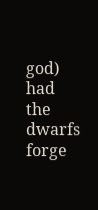god) had the dwarfs forge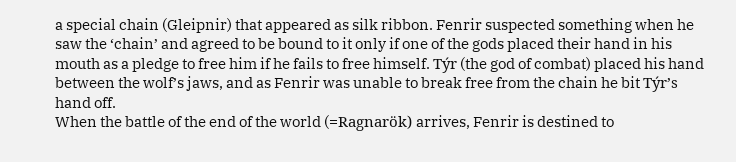a special chain (Gleipnir) that appeared as silk ribbon. Fenrir suspected something when he saw the ‘chain’ and agreed to be bound to it only if one of the gods placed their hand in his mouth as a pledge to free him if he fails to free himself. Týr (the god of combat) placed his hand between the wolf’s jaws, and as Fenrir was unable to break free from the chain he bit Týr’s hand off.
When the battle of the end of the world (=Ragnarök) arrives, Fenrir is destined to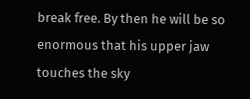break free. By then he will be so enormous that his upper jaw touches the sky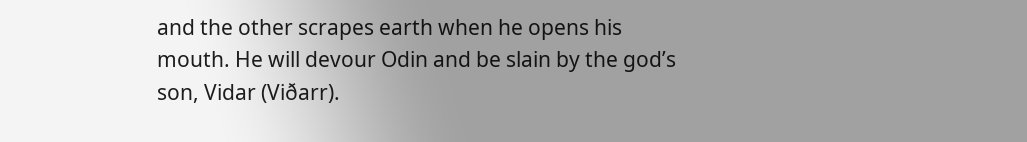and the other scrapes earth when he opens his mouth. He will devour Odin and be slain by the god’s son, Vidar (Viðarr).